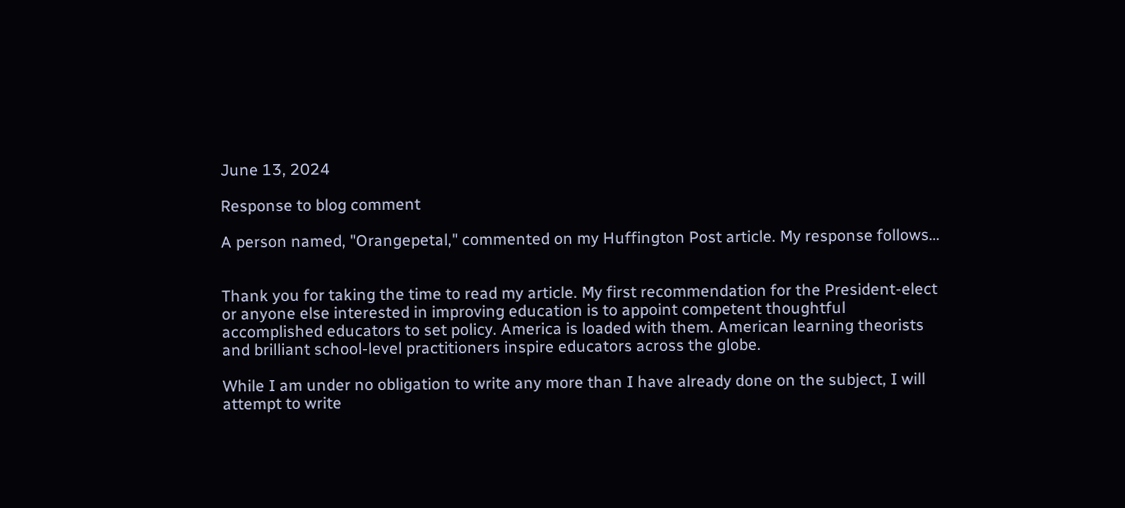June 13, 2024

Response to blog comment

A person named, "Orangepetal," commented on my Huffington Post article. My response follows…


Thank you for taking the time to read my article. My first recommendation for the President-elect or anyone else interested in improving education is to appoint competent thoughtful accomplished educators to set policy. America is loaded with them. American learning theorists and brilliant school-level practitioners inspire educators across the globe.

While I am under no obligation to write any more than I have already done on the subject, I will attempt to write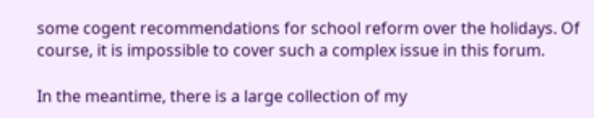some cogent recommendations for school reform over the holidays. Of course, it is impossible to cover such a complex issue in this forum.

In the meantime, there is a large collection of my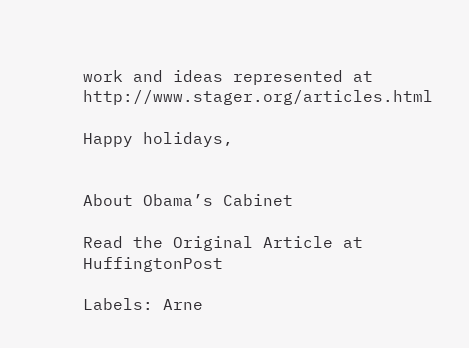work and ideas represented at http://www.stager.org/articles.html

Happy holidays,


About Obama’s Cabinet

Read the Original Article at HuffingtonPost

Labels: Arne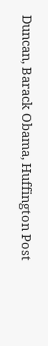Duncan, Barack Obama, Huffington Post